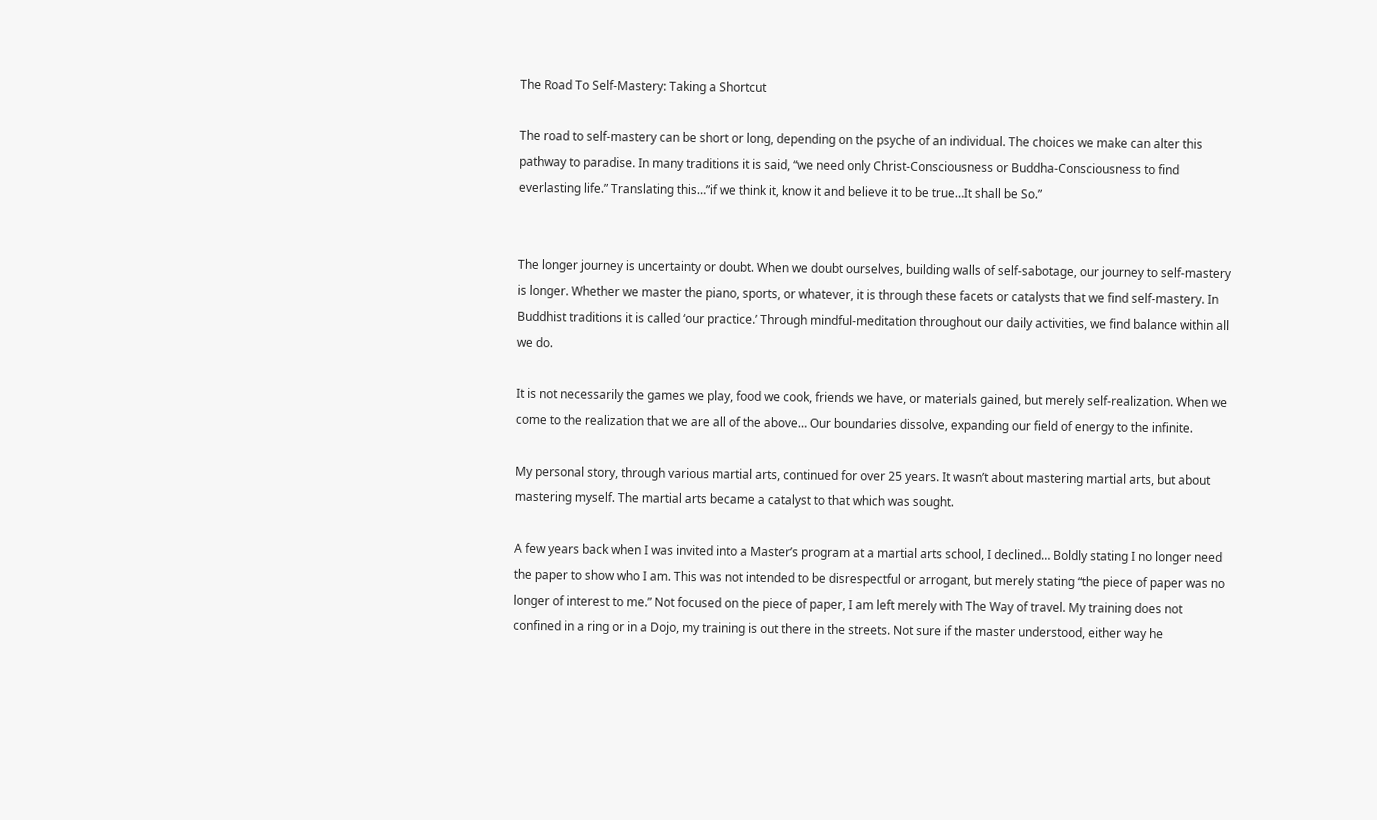The Road To Self-Mastery: Taking a Shortcut

The road to self-mastery can be short or long, depending on the psyche of an individual. The choices we make can alter this pathway to paradise. In many traditions it is said, “we need only Christ-Consciousness or Buddha-Consciousness to find everlasting life.” Translating this…”if we think it, know it and believe it to be true…It shall be So.”


The longer journey is uncertainty or doubt. When we doubt ourselves, building walls of self-sabotage, our journey to self-mastery is longer. Whether we master the piano, sports, or whatever, it is through these facets or catalysts that we find self-mastery. In Buddhist traditions it is called ‘our practice.’ Through mindful-meditation throughout our daily activities, we find balance within all we do.

It is not necessarily the games we play, food we cook, friends we have, or materials gained, but merely self-realization. When we come to the realization that we are all of the above… Our boundaries dissolve, expanding our field of energy to the infinite.

My personal story, through various martial arts, continued for over 25 years. It wasn’t about mastering martial arts, but about mastering myself. The martial arts became a catalyst to that which was sought.

A few years back when I was invited into a Master’s program at a martial arts school, I declined… Boldly stating I no longer need the paper to show who I am. This was not intended to be disrespectful or arrogant, but merely stating “the piece of paper was no longer of interest to me.” Not focused on the piece of paper, I am left merely with The Way of travel. My training does not confined in a ring or in a Dojo, my training is out there in the streets. Not sure if the master understood, either way he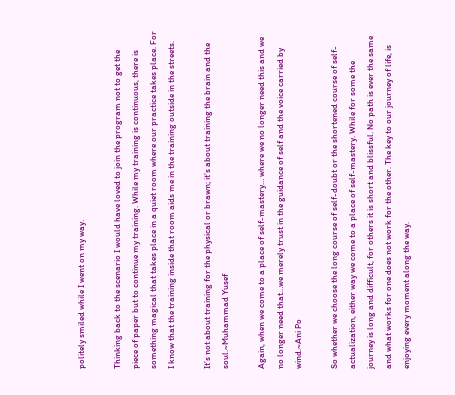politely smiled while I went on my way.

Thinking back to the scenario I would have loved to join the program not to get the piece of paper but to continue my training. While my training is continuous, there is something magical that takes place in a quiet room where our practice takes place. For I know that the training inside that room aids me in the training outside in the streets.

It’s not about training for the physical or brawn; it’s about training the brain and the soul.~Muhammad Yusef

Again, when we come to a place of self-mastery… where we no longer need this and we no longer need that…we merely trust in the guidance of self and the voice carried by wind.~Ani Po

So whether we choose the long course of self-doubt or the shortened course of self-actualization, either way we come to a place of self-mastery. While for some the journey is long and difficult, for others it is short and blissful. No path is ever the same and what works for one does not work for the other. The key to our journey of life, is enjoying every moment along the way.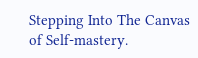Stepping Into The Canvas of Self-mastery.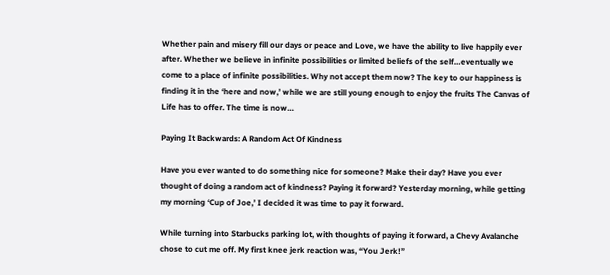Whether pain and misery fill our days or peace and Love, we have the ability to live happily ever after. Whether we believe in infinite possibilities or limited beliefs of the self…eventually we come to a place of infinite possibilities. Why not accept them now? The key to our happiness is finding it in the ‘here and now,’ while we are still young enough to enjoy the fruits The Canvas of Life has to offer. The time is now…

Paying It Backwards: A Random Act Of Kindness

Have you ever wanted to do something nice for someone? Make their day? Have you ever thought of doing a random act of kindness? Paying it forward? Yesterday morning, while getting my morning ‘Cup of Joe,’ I decided it was time to pay it forward.

While turning into Starbucks parking lot, with thoughts of paying it forward, a Chevy Avalanche chose to cut me off. My first knee jerk reaction was, “You Jerk!”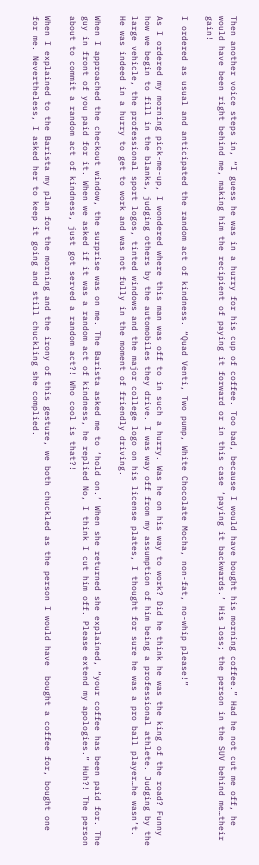Then another voice steps in, “I guess he was in a hurry for his cup of coffee. Too bad, because I would have bought his morning coffee.” Had he not cut me off, he would have been right behind me, making him the recipient of paying it forward or in this case ‘paying it backwards.’ His loss; the person in the SUV behind me…their gain!

I ordered as usual and anticipated the random act of kindness. “Quad Venti, Two pump, White Chocolate Mocha, non-fat, no-whip please!”

As I ordered my morning pick-me-up, I wondered where this man was off to in such a hurry. Was he on his way to work? Did he think he was the king of the road? Funny how we begin to fill in the blanks, judging others by the automobiles they drive. I was way off from my assumption of him being a professional athlete. Judging by the large vehicle, the professional sport logos, tinted windows and the major college logo on his license plates, I thought for sure he was a pro ball player…he wasn’t. He was indeed in a hurry to get to work and was not fully in the moment of friendly driving.

When I approached the checkout window, the surprise was on me. The Barista asked me to ‘hold on.’ When she returned she explained, “your coffee has been paid for. The guy in front of you paid for it. When we asked if it was a random act of kindness, he replied No, I think I cut him off. Please extend my apologies.” Huh?! The person about to commit a random act of kindness, just got served a random act?! Who cool is that?!

When I explained to the Barista my plan for the morning and the irony of this gesture, we both chuckled as the person I would have  bought a coffee for, bought one for me. Nevertheless, I asked her to keep it going and still chuckling she complied.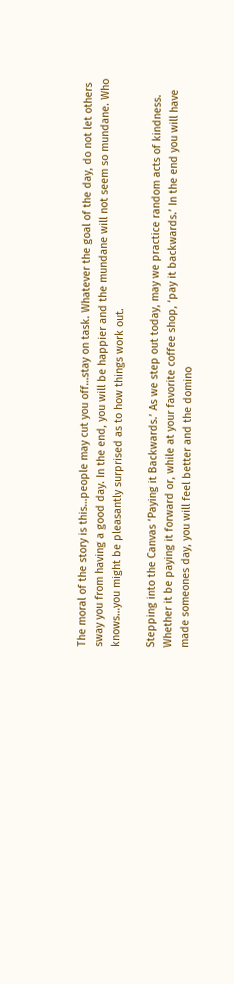The moral of the story is this…people may cut you off…stay on task. Whatever the goal of the day, do not let others sway you from having a good day. In the end, you will be happier and the mundane will not seem so mundane. Who knows…you might be pleasantly surprised as to how things work out.

Stepping into the Canvas ‘Paying it Backwards.’ As we step out today, may we practice random acts of kindness. Whether it be paying it forward or, while at your favorite coffee shop, ‘pay it backwards.’ In the end you will have made someones day, you will feel better and the domino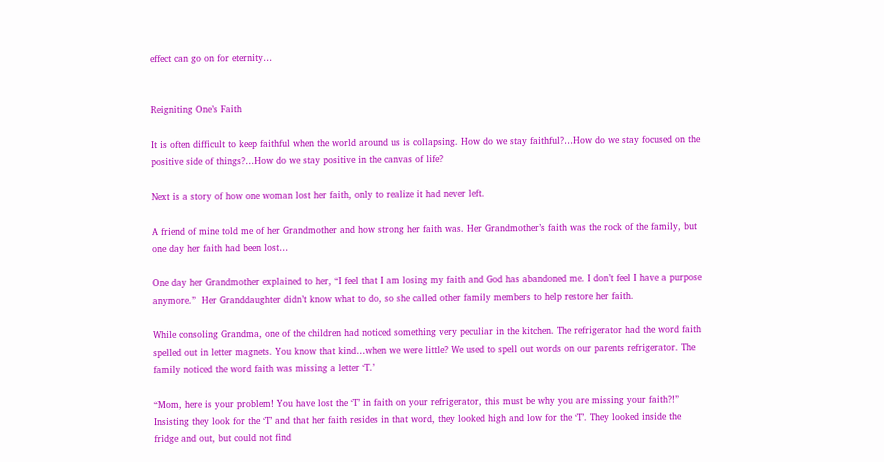effect can go on for eternity…


Reigniting One’s Faith

It is often difficult to keep faithful when the world around us is collapsing. How do we stay faithful?…How do we stay focused on the positive side of things?…How do we stay positive in the canvas of life?

Next is a story of how one woman lost her faith, only to realize it had never left.

A friend of mine told me of her Grandmother and how strong her faith was. Her Grandmother’s faith was the rock of the family, but one day her faith had been lost…

One day her Grandmother explained to her, “I feel that I am losing my faith and God has abandoned me. I don’t feel I have a purpose anymore.”  Her Granddaughter didn’t know what to do, so she called other family members to help restore her faith.

While consoling Grandma, one of the children had noticed something very peculiar in the kitchen. The refrigerator had the word faith spelled out in letter magnets. You know that kind…when we were little? We used to spell out words on our parents refrigerator. The family noticed the word faith was missing a letter ‘T.’

“Mom, here is your problem! You have lost the ‘T’ in faith on your refrigerator, this must be why you are missing your faith?!” Insisting they look for the ‘T’ and that her faith resides in that word, they looked high and low for the ‘T’. They looked inside the fridge and out, but could not find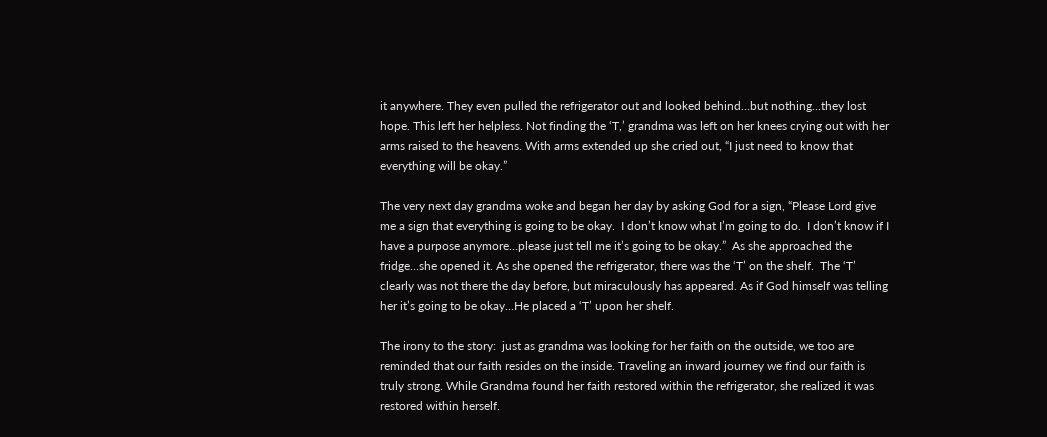it anywhere. They even pulled the refrigerator out and looked behind…but nothing…they lost hope. This left her helpless. Not finding the ‘T,’ grandma was left on her knees crying out with her arms raised to the heavens. With arms extended up she cried out, “I just need to know that everything will be okay.”

The very next day grandma woke and began her day by asking God for a sign, “Please Lord give me a sign that everything is going to be okay.  I don’t know what I’m going to do.  I don’t know if I have a purpose anymore…please just tell me it’s going to be okay.”  As she approached the fridge…she opened it. As she opened the refrigerator, there was the ‘T’ on the shelf.  The ‘T’ clearly was not there the day before, but miraculously has appeared. As if God himself was telling her it’s going to be okay…He placed a ‘T’ upon her shelf.

The irony to the story:  just as grandma was looking for her faith on the outside, we too are reminded that our faith resides on the inside. Traveling an inward journey we find our faith is truly strong. While Grandma found her faith restored within the refrigerator, she realized it was restored within herself.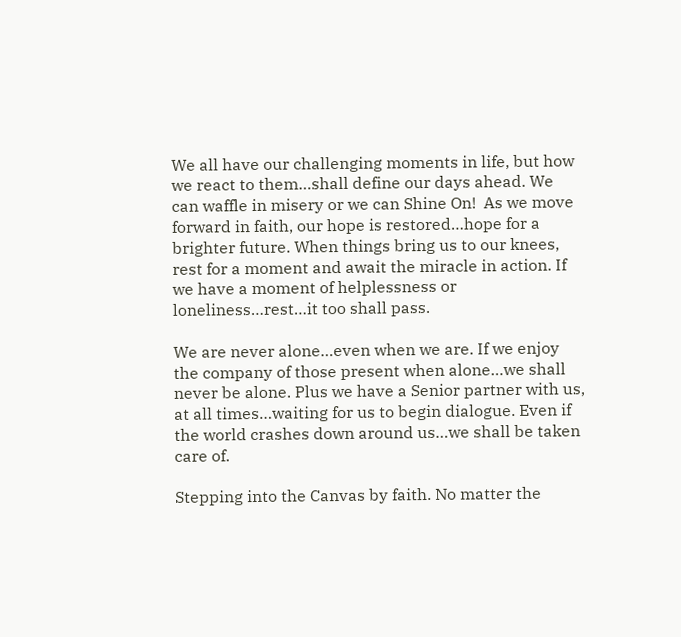We all have our challenging moments in life, but how we react to them…shall define our days ahead. We can waffle in misery or we can Shine On!  As we move forward in faith, our hope is restored…hope for a brighter future. When things bring us to our knees, rest for a moment and await the miracle in action. If we have a moment of helplessness or loneliness…rest…it too shall pass.

We are never alone…even when we are. If we enjoy the company of those present when alone…we shall never be alone. Plus we have a Senior partner with us, at all times…waiting for us to begin dialogue. Even if the world crashes down around us…we shall be taken care of.

Stepping into the Canvas by faith. No matter the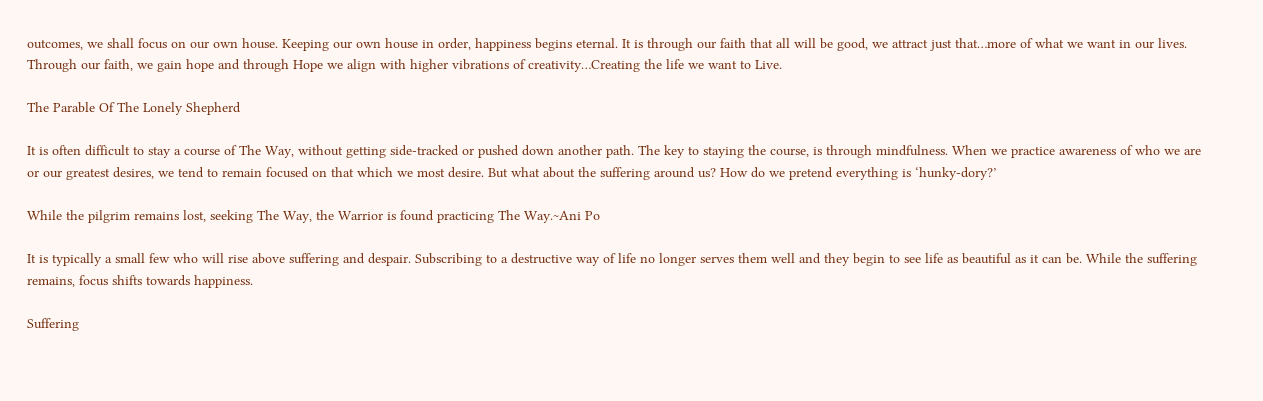outcomes, we shall focus on our own house. Keeping our own house in order, happiness begins eternal. It is through our faith that all will be good, we attract just that…more of what we want in our lives. Through our faith, we gain hope and through Hope we align with higher vibrations of creativity…Creating the life we want to Live.

The Parable Of The Lonely Shepherd

It is often difficult to stay a course of The Way, without getting side-tracked or pushed down another path. The key to staying the course, is through mindfulness. When we practice awareness of who we are or our greatest desires, we tend to remain focused on that which we most desire. But what about the suffering around us? How do we pretend everything is ‘hunky-dory?’

While the pilgrim remains lost, seeking The Way, the Warrior is found practicing The Way.~Ani Po

It is typically a small few who will rise above suffering and despair. Subscribing to a destructive way of life no longer serves them well and they begin to see life as beautiful as it can be. While the suffering remains, focus shifts towards happiness.

Suffering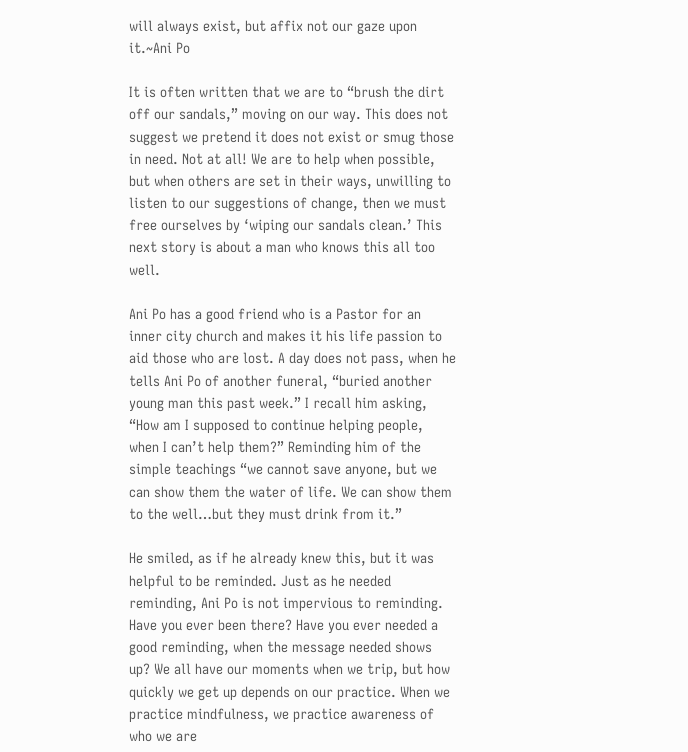will always exist, but affix not our gaze upon it.~Ani Po

It is often written that we are to “brush the dirt off our sandals,” moving on our way. This does not suggest we pretend it does not exist or smug those in need. Not at all! We are to help when possible, but when others are set in their ways, unwilling to listen to our suggestions of change, then we must free ourselves by ‘wiping our sandals clean.’ This next story is about a man who knows this all too well.

Ani Po has a good friend who is a Pastor for an inner city church and makes it his life passion to aid those who are lost. A day does not pass, when he tells Ani Po of another funeral, “buried another young man this past week.” I recall him asking, “How am I supposed to continue helping people, when I can’t help them?” Reminding him of the simple teachings “we cannot save anyone, but we can show them the water of life. We can show them to the well…but they must drink from it.”

He smiled, as if he already knew this, but it was helpful to be reminded. Just as he needed reminding, Ani Po is not impervious to reminding. Have you ever been there? Have you ever needed a good reminding, when the message needed shows up? We all have our moments when we trip, but how quickly we get up depends on our practice. When we practice mindfulness, we practice awareness of who we are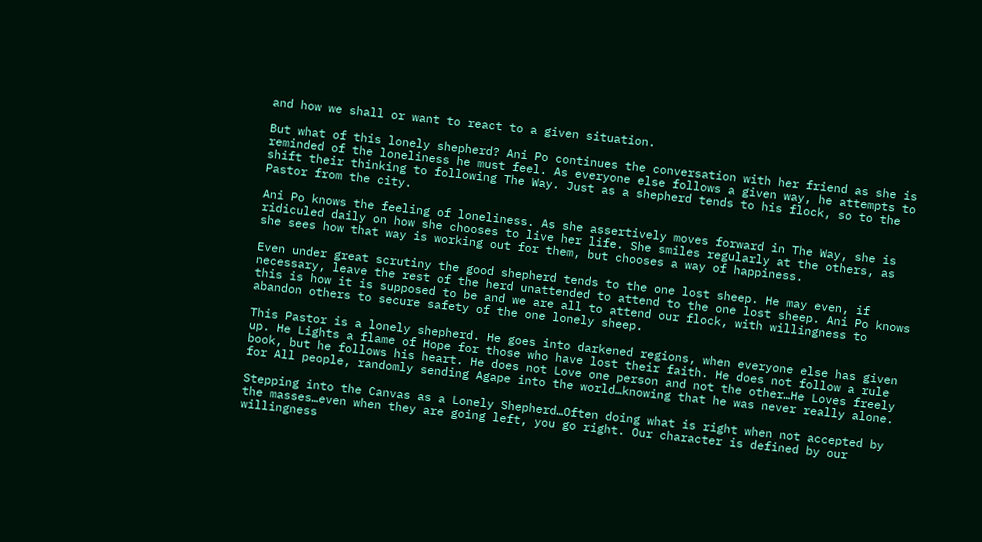and how we shall or want to react to a given situation.

But what of this lonely shepherd? Ani Po continues the conversation with her friend as she is reminded of the loneliness he must feel. As everyone else follows a given way, he attempts to shift their thinking to following The Way. Just as a shepherd tends to his flock, so to the Pastor from the city.

Ani Po knows the feeling of loneliness. As she assertively moves forward in The Way, she is ridiculed daily on how she chooses to live her life. She smiles regularly at the others, as she sees how that way is working out for them, but chooses a way of happiness.

Even under great scrutiny the good shepherd tends to the one lost sheep. He may even, if necessary, leave the rest of the herd unattended to attend to the one lost sheep. Ani Po knows this is how it is supposed to be and we are all to attend our flock, with willingness to abandon others to secure safety of the one lonely sheep.

This Pastor is a lonely shepherd. He goes into darkened regions, when everyone else has given up. He Lights a flame of Hope for those who have lost their faith. He does not follow a rule book, but he follows his heart. He does not Love one person and not the other…He Loves freely for All people, randomly sending Agape into the world…knowing that he was never really alone.

Stepping into the Canvas as a Lonely Shepherd…Often doing what is right when not accepted by the masses…even when they are going left, you go right. Our character is defined by our willingness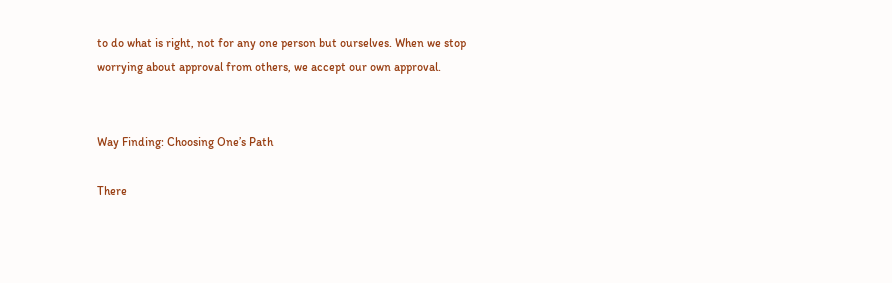to do what is right, not for any one person but ourselves. When we stop worrying about approval from others, we accept our own approval.


Way Finding: Choosing One’s Path

There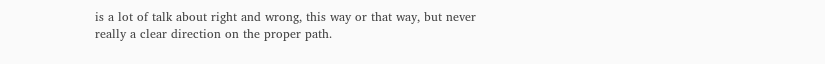is a lot of talk about right and wrong, this way or that way, but never really a clear direction on the proper path.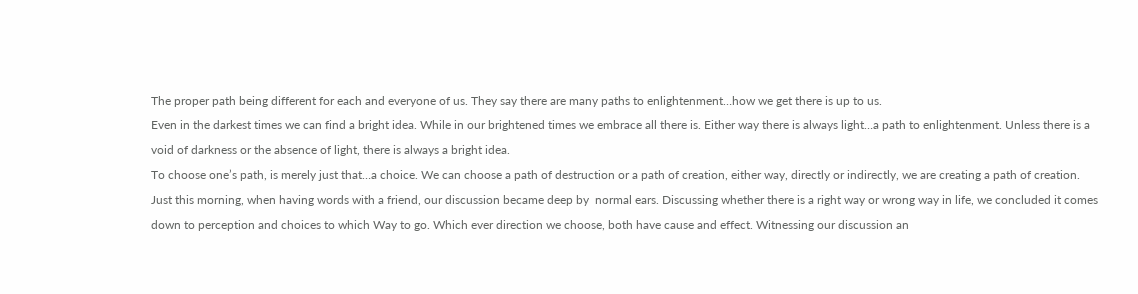The proper path being different for each and everyone of us. They say there are many paths to enlightenment…how we get there is up to us.
Even in the darkest times we can find a bright idea. While in our brightened times we embrace all there is. Either way there is always light…a path to enlightenment. Unless there is a void of darkness or the absence of light, there is always a bright idea.
To choose one’s path, is merely just that…a choice. We can choose a path of destruction or a path of creation, either way, directly or indirectly, we are creating a path of creation.
Just this morning, when having words with a friend, our discussion became deep by  normal ears. Discussing whether there is a right way or wrong way in life, we concluded it comes down to perception and choices to which Way to go. Which ever direction we choose, both have cause and effect. Witnessing our discussion an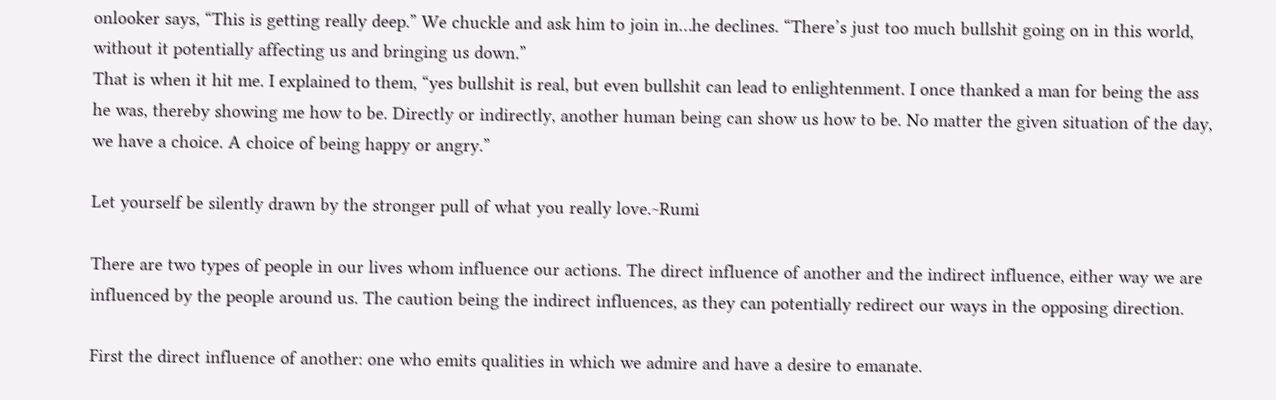onlooker says, “This is getting really deep.” We chuckle and ask him to join in…he declines. “There’s just too much bullshit going on in this world, without it potentially affecting us and bringing us down.”
That is when it hit me. I explained to them, “yes bullshit is real, but even bullshit can lead to enlightenment. I once thanked a man for being the ass he was, thereby showing me how to be. Directly or indirectly, another human being can show us how to be. No matter the given situation of the day, we have a choice. A choice of being happy or angry.”

Let yourself be silently drawn by the stronger pull of what you really love.~Rumi

There are two types of people in our lives whom influence our actions. The direct influence of another and the indirect influence, either way we are influenced by the people around us. The caution being the indirect influences, as they can potentially redirect our ways in the opposing direction.

First the direct influence of another: one who emits qualities in which we admire and have a desire to emanate.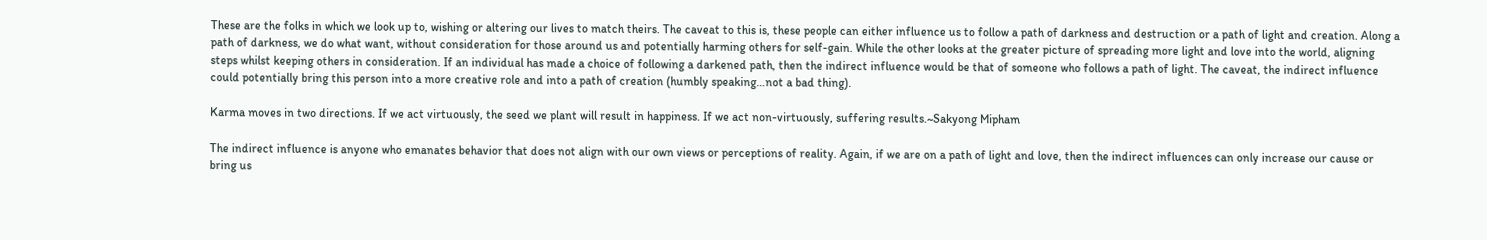These are the folks in which we look up to, wishing or altering our lives to match theirs. The caveat to this is, these people can either influence us to follow a path of darkness and destruction or a path of light and creation. Along a path of darkness, we do what want, without consideration for those around us and potentially harming others for self-gain. While the other looks at the greater picture of spreading more light and love into the world, aligning steps whilst keeping others in consideration. If an individual has made a choice of following a darkened path, then the indirect influence would be that of someone who follows a path of light. The caveat, the indirect influence could potentially bring this person into a more creative role and into a path of creation (humbly speaking…not a bad thing).

Karma moves in two directions. If we act virtuously, the seed we plant will result in happiness. If we act non-virtuously, suffering results.~Sakyong Mipham

The indirect influence is anyone who emanates behavior that does not align with our own views or perceptions of reality. Again, if we are on a path of light and love, then the indirect influences can only increase our cause or bring us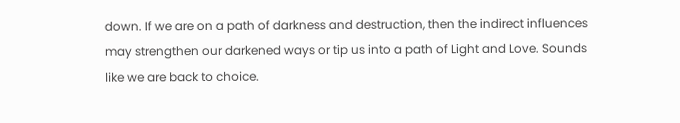down. If we are on a path of darkness and destruction, then the indirect influences may strengthen our darkened ways or tip us into a path of Light and Love. Sounds like we are back to choice.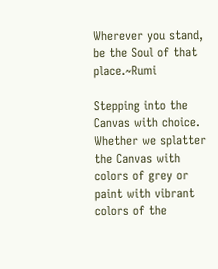Wherever you stand, be the Soul of that place.~Rumi

Stepping into the Canvas with choice. Whether we splatter the Canvas with colors of grey or paint with vibrant colors of the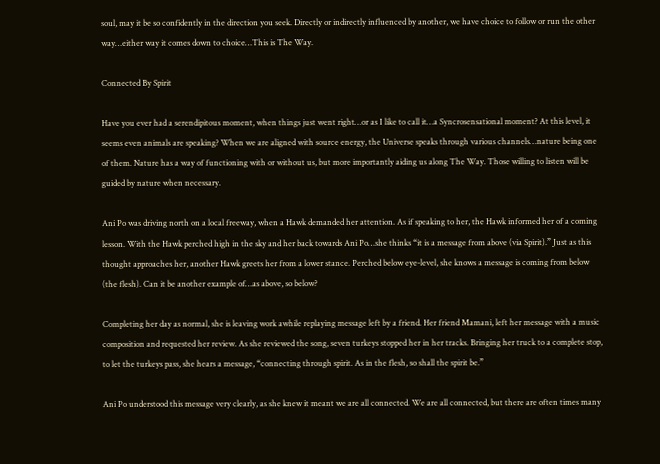soul, may it be so confidently in the direction you seek. Directly or indirectly influenced by another, we have choice to follow or run the other way…either way it comes down to choice…This is The Way.

Connected By Spirit

Have you ever had a serendipitous moment, when things just went right…or as I like to call it…a Syncrosensational moment? At this level, it seems even animals are speaking? When we are aligned with source energy, the Universe speaks through various channels…nature being one of them. Nature has a way of functioning with or without us, but more importantly aiding us along The Way. Those willing to listen will be guided by nature when necessary.

Ani Po was driving north on a local freeway, when a Hawk demanded her attention. As if speaking to her, the Hawk informed her of a coming lesson. With the Hawk perched high in the sky and her back towards Ani Po…she thinks “it is a message from above (via Spirit).” Just as this thought approaches her, another Hawk greets her from a lower stance. Perched below eye-level, she knows a message is coming from below (the flesh). Can it be another example of…as above, so below?

Completing her day as normal, she is leaving work awhile replaying message left by a friend. Her friend Mamani, left her message with a music composition and requested her review. As she reviewed the song, seven turkeys stopped her in her tracks. Bringing her truck to a complete stop, to let the turkeys pass, she hears a message, “connecting through spirit. As in the flesh, so shall the spirit be.”

Ani Po understood this message very clearly, as she knew it meant we are all connected. We are all connected, but there are often times many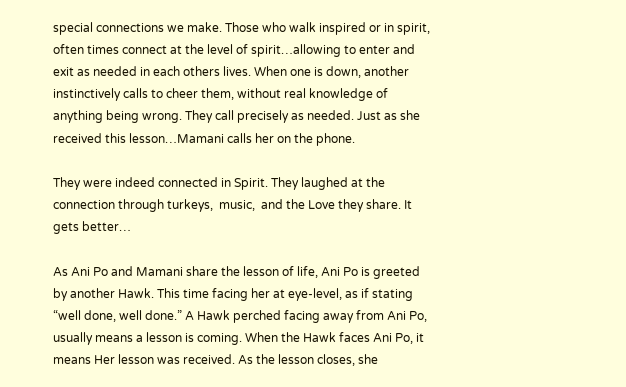special connections we make. Those who walk inspired or in spirit, often times connect at the level of spirit…allowing to enter and exit as needed in each others lives. When one is down, another instinctively calls to cheer them, without real knowledge of anything being wrong. They call precisely as needed. Just as she received this lesson…Mamani calls her on the phone.

They were indeed connected in Spirit. They laughed at the connection through turkeys,  music,  and the Love they share. It gets better…

As Ani Po and Mamani share the lesson of life, Ani Po is greeted by another Hawk. This time facing her at eye-level, as if stating “well done, well done.” A Hawk perched facing away from Ani Po, usually means a lesson is coming. When the Hawk faces Ani Po, it means Her lesson was received. As the lesson closes, she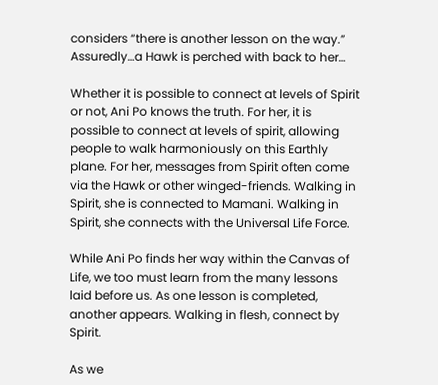considers “there is another lesson on the way.” Assuredly…a Hawk is perched with back to her…

Whether it is possible to connect at levels of Spirit or not, Ani Po knows the truth. For her, it is possible to connect at levels of spirit, allowing people to walk harmoniously on this Earthly plane. For her, messages from Spirit often come via the Hawk or other winged-friends. Walking in Spirit, she is connected to Mamani. Walking in Spirit, she connects with the Universal Life Force.

While Ani Po finds her way within the Canvas of Life, we too must learn from the many lessons laid before us. As one lesson is completed, another appears. Walking in flesh, connect by Spirit.

As we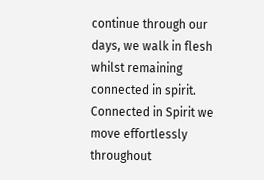continue through our days, we walk in flesh whilst remaining connected in spirit. Connected in Spirit we move effortlessly throughout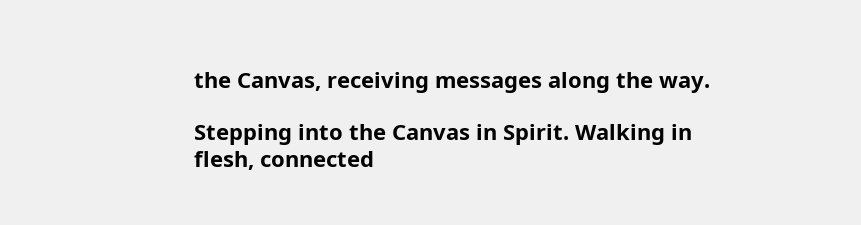the Canvas, receiving messages along the way.

Stepping into the Canvas in Spirit. Walking in flesh, connected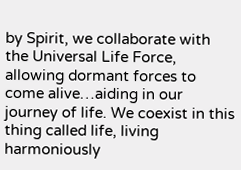by Spirit, we collaborate with the Universal Life Force, allowing dormant forces to come alive…aiding in our journey of life. We coexist in this thing called life, living harmoniously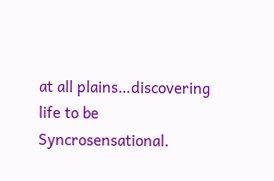at all plains…discovering life to be Syncrosensational.